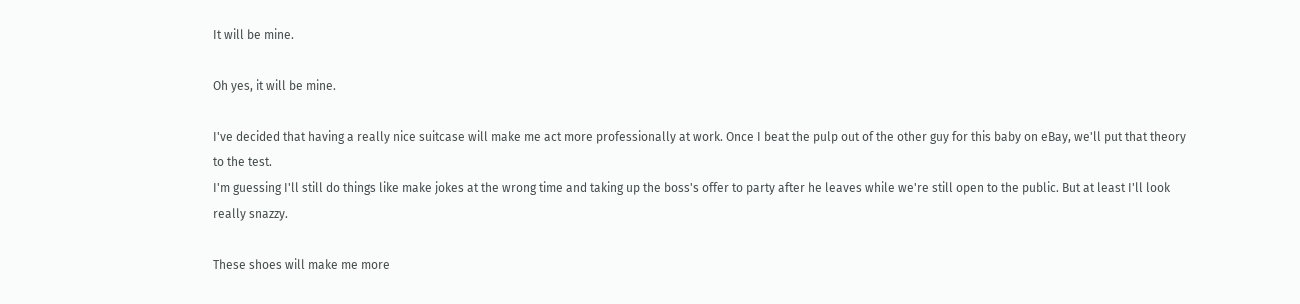It will be mine.

Oh yes, it will be mine.

I've decided that having a really nice suitcase will make me act more professionally at work. Once I beat the pulp out of the other guy for this baby on eBay, we'll put that theory to the test.
I'm guessing I'll still do things like make jokes at the wrong time and taking up the boss's offer to party after he leaves while we're still open to the public. But at least I'll look really snazzy.

These shoes will make me more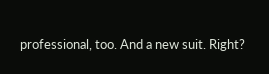professional, too. And a new suit. Right?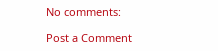No comments:

Post a Comment